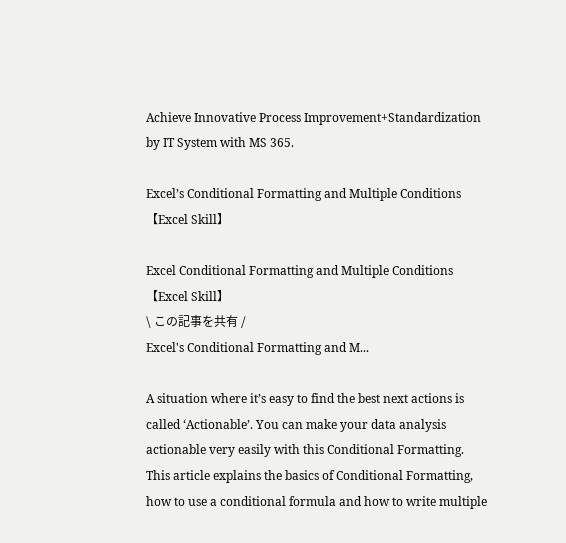Achieve Innovative Process Improvement+Standardization by IT System with MS 365.

Excel’s Conditional Formatting and Multiple Conditions【Excel Skill】

Excel Conditional Formatting and Multiple Conditions【Excel Skill】
\ この記事を共有 /
Excel's Conditional Formatting and M...

A situation where it’s easy to find the best next actions is called ‘Actionable’. You can make your data analysis actionable very easily with this Conditional Formatting. This article explains the basics of Conditional Formatting, how to use a conditional formula and how to write multiple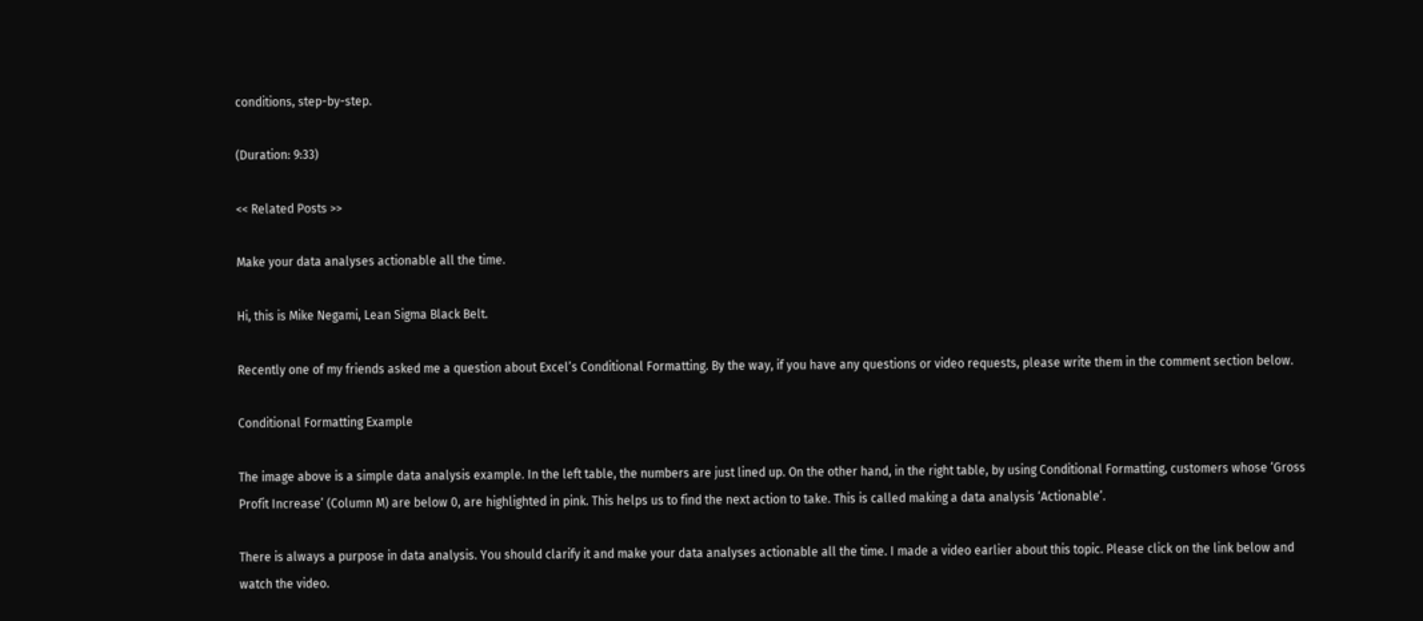conditions, step-by-step.

(Duration: 9:33)

<< Related Posts >>

Make your data analyses actionable all the time.

Hi, this is Mike Negami, Lean Sigma Black Belt.

Recently one of my friends asked me a question about Excel’s Conditional Formatting. By the way, if you have any questions or video requests, please write them in the comment section below.

Conditional Formatting Example

The image above is a simple data analysis example. In the left table, the numbers are just lined up. On the other hand, in the right table, by using Conditional Formatting, customers whose ‘Gross Profit Increase’ (Column M) are below 0, are highlighted in pink. This helps us to find the next action to take. This is called making a data analysis ‘Actionable’.

There is always a purpose in data analysis. You should clarify it and make your data analyses actionable all the time. I made a video earlier about this topic. Please click on the link below and watch the video.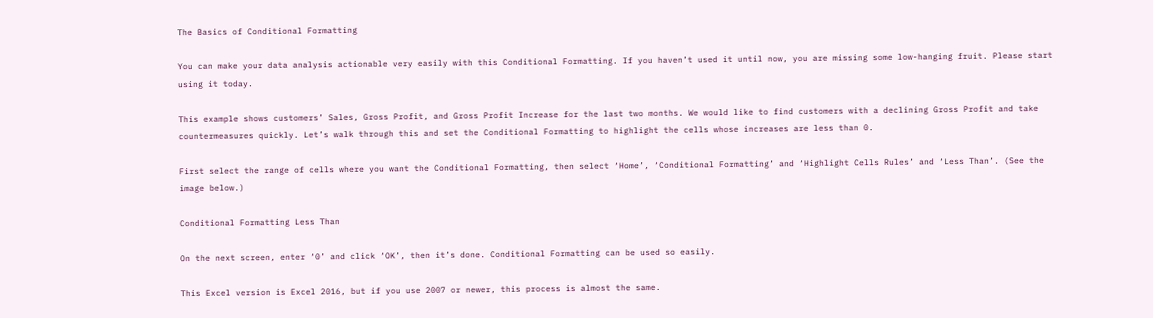The Basics of Conditional Formatting

You can make your data analysis actionable very easily with this Conditional Formatting. If you haven’t used it until now, you are missing some low-hanging fruit. Please start using it today.

This example shows customers’ Sales, Gross Profit, and Gross Profit Increase for the last two months. We would like to find customers with a declining Gross Profit and take countermeasures quickly. Let’s walk through this and set the Conditional Formatting to highlight the cells whose increases are less than 0.

First select the range of cells where you want the Conditional Formatting, then select ‘Home’, ‘Conditional Formatting’ and ‘Highlight Cells Rules’ and ‘Less Than’. (See the image below.)

Conditional Formatting Less Than

On the next screen, enter ‘0’ and click ‘OK’, then it’s done. Conditional Formatting can be used so easily.

This Excel version is Excel 2016, but if you use 2007 or newer, this process is almost the same.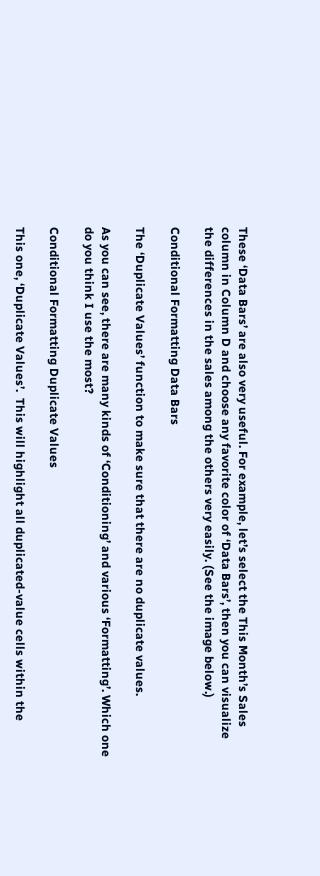These ‘Data Bars’ are also very useful. For example, let’s select the This Month’s Sales column in Column D and choose any favorite color of ‘Data Bars’, then you can visualize the differences in the sales among the others very easily. (See the image below.)

Conditional Formatting Data Bars

The ‘Duplicate Values’ function to make sure that there are no duplicate values.

As you can see, there are many kinds of ‘Conditioning’ and various ‘Formatting’. Which one do you think I use the most?

Conditional Formatting Duplicate Values

This one, ‘Duplicate Values’.  This will highlight all duplicated-value cells within the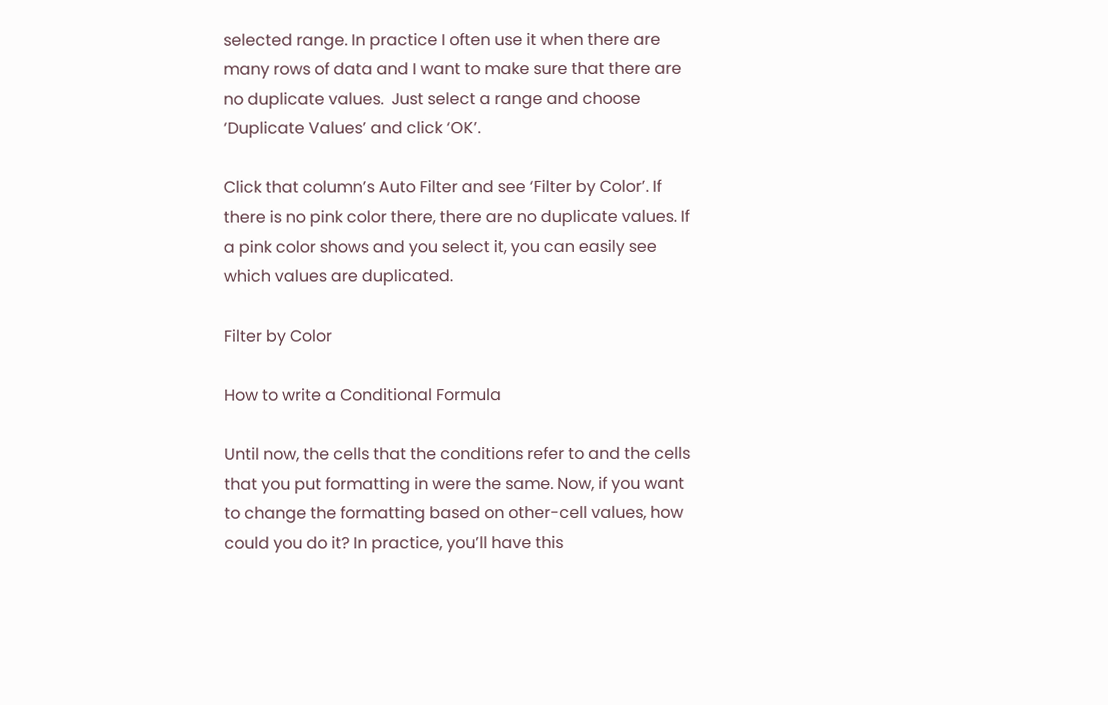selected range. In practice I often use it when there are many rows of data and I want to make sure that there are no duplicate values.  Just select a range and choose ‘Duplicate Values’ and click ‘OK’.

Click that column’s Auto Filter and see ‘Filter by Color’. If there is no pink color there, there are no duplicate values. If a pink color shows and you select it, you can easily see which values are duplicated.

Filter by Color

How to write a Conditional Formula

Until now, the cells that the conditions refer to and the cells that you put formatting in were the same. Now, if you want to change the formatting based on other-cell values, how could you do it? In practice, you’ll have this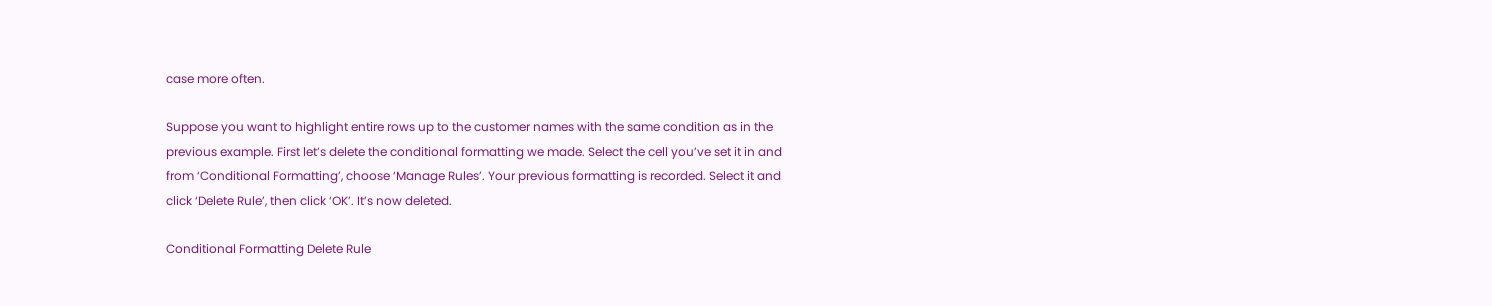case more often.

Suppose you want to highlight entire rows up to the customer names with the same condition as in the previous example. First let’s delete the conditional formatting we made. Select the cell you’ve set it in and from ‘Conditional Formatting’, choose ‘Manage Rules’. Your previous formatting is recorded. Select it and click ‘Delete Rule’, then click ‘OK’. It’s now deleted.

Conditional Formatting Delete Rule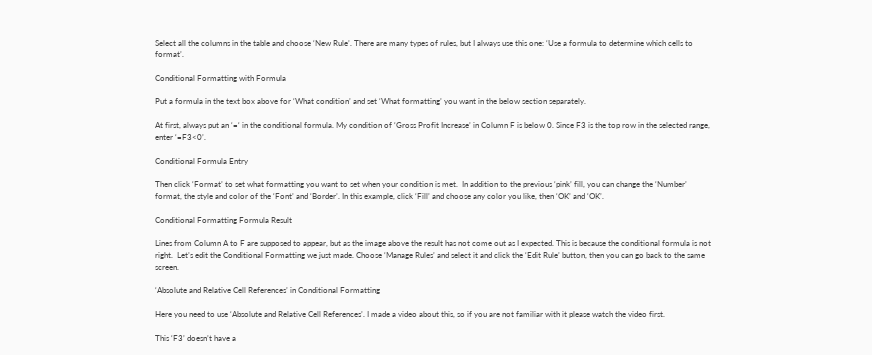Select all the columns in the table and choose ‘New Rule’. There are many types of rules, but I always use this one: ‘Use a formula to determine which cells to format’.

Conditional Formatting with Formula

Put a formula in the text box above for ‘What condition’ and set ‘What formatting’ you want in the below section separately.

At first, always put an ‘=‘ in the conditional formula. My condition of ‘Gross Profit Increase’ in Column F is below 0. Since F3 is the top row in the selected range, enter ‘=F3<0’.

Conditional Formula Entry

Then click ‘Format’ to set what formatting you want to set when your condition is met.  In addition to the previous ‘pink’ fill, you can change the ‘Number’ format, the style and color of the ‘Font’ and ‘Border’. In this example, click ‘Fill’ and choose any color you like, then ‘OK’ and ‘OK’.

Conditional Formatting Formula Result

Lines from Column A to F are supposed to appear, but as the image above the result has not come out as I expected. This is because the conditional formula is not right.  Let’s edit the Conditional Formatting we just made. Choose ‘Manage Rules’ and select it and click the ‘Edit Rule’ button, then you can go back to the same screen.

‘Absolute and Relative Cell References’ in Conditional Formatting

Here you need to use ‘Absolute and Relative Cell References’. I made a video about this, so if you are not familiar with it please watch the video first.

This ‘F3’ doesn’t have a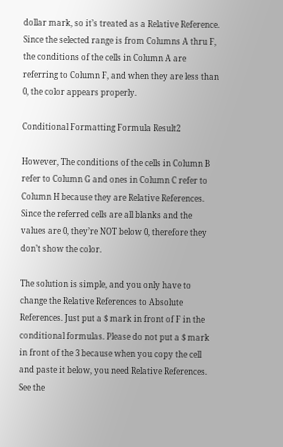dollar mark, so it’s treated as a Relative Reference. Since the selected range is from Columns A thru F, the conditions of the cells in Column A are referring to Column F, and when they are less than 0, the color appears properly.

Conditional Formatting Formula Result2

However, The conditions of the cells in Column B refer to Column G and ones in Column C refer to Column H because they are Relative References. Since the referred cells are all blanks and the values are 0, they’re NOT below 0, therefore they don’t show the color.

The solution is simple, and you only have to change the Relative References to Absolute References. Just put a $ mark in front of F in the conditional formulas. Please do not put a $ mark in front of the 3 because when you copy the cell and paste it below, you need Relative References. See the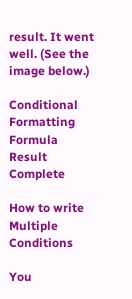result. It went well. (See the image below.)

Conditional Formatting Formula Result Complete

How to write Multiple Conditions

You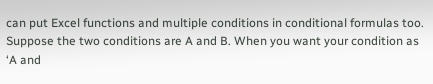can put Excel functions and multiple conditions in conditional formulas too.  Suppose the two conditions are A and B. When you want your condition as ‘A and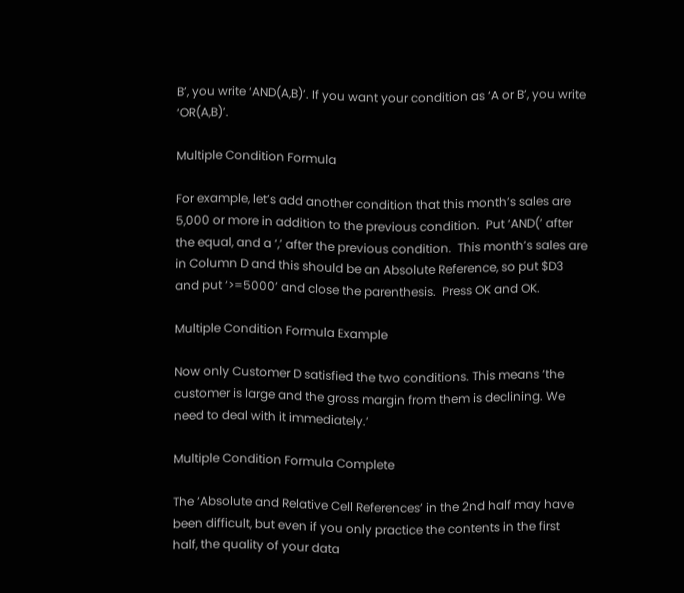B’, you write ‘AND(A,B)’. If you want your condition as ‘A or B’, you write ‘OR(A,B)’.

Multiple Condition Formula

For example, let’s add another condition that this month’s sales are 5,000 or more in addition to the previous condition.  Put ‘AND(’ after the equal, and a ‘,’ after the previous condition.  This month’s sales are in Column D and this should be an Absolute Reference, so put $D3 and put ‘>=5000’ and close the parenthesis.  Press OK and OK.

Multiple Condition Formula Example

Now only Customer D satisfied the two conditions. This means ‘the customer is large and the gross margin from them is declining. We need to deal with it immediately.’

Multiple Condition Formula Complete

The ‘Absolute and Relative Cell References’ in the 2nd half may have been difficult, but even if you only practice the contents in the first half, the quality of your data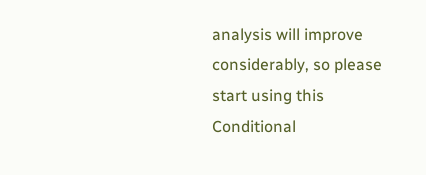analysis will improve considerably, so please start using this Conditional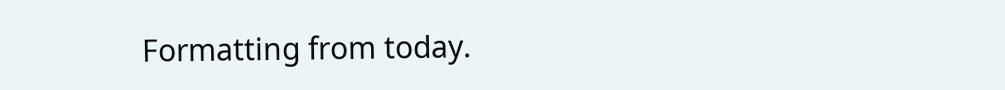Formatting from today.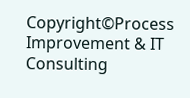Copyright©Process Improvement & IT Consulting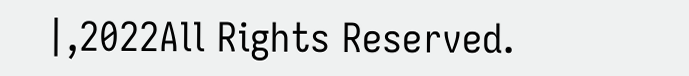|,2022All Rights Reserved.